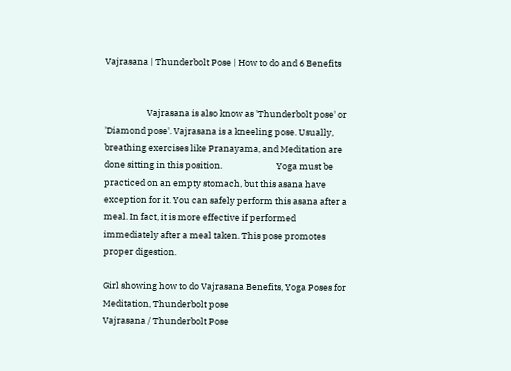Vajrasana | Thunderbolt Pose | How to do and 6 Benefits


                     Vajrasana is also know as 'Thunderbolt pose' or 'Diamond pose'. Vajrasana is a kneeling pose. Usually, breathing exercises like Pranayama, and Meditation are done sitting in this position.                           Yoga must be practiced on an empty stomach, but this asana have exception for it. You can safely perform this asana after a meal. In fact, it is more effective if performed immediately after a meal taken. This pose promotes proper digestion.

Girl showing how to do Vajrasana Benefits, Yoga Poses for Meditation, Thunderbolt pose
Vajrasana / Thunderbolt Pose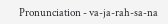Pronunciation - va-ja-rah-sa-na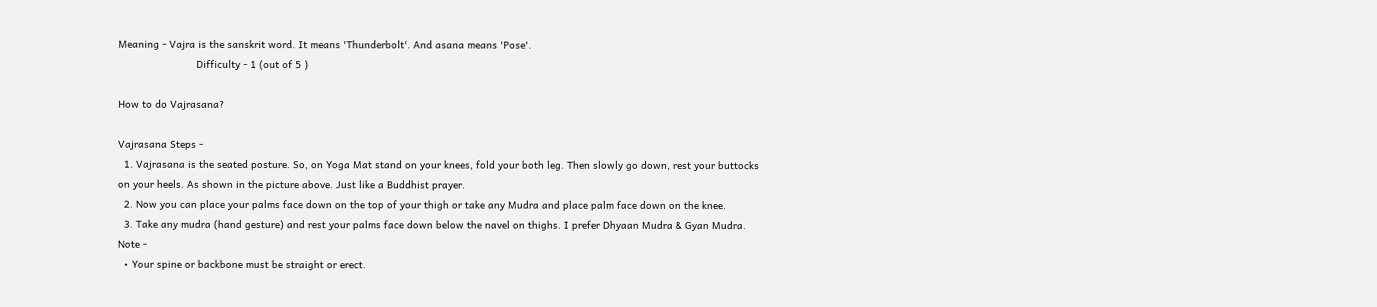Meaning - Vajra is the sanskrit word. It means 'Thunderbolt'. And asana means 'Pose'.
                          Difficulty - 1 (out of 5 )

How to do Vajrasana?

Vajrasana Steps -
  1. Vajrasana is the seated posture. So, on Yoga Mat stand on your knees, fold your both leg. Then slowly go down, rest your buttocks on your heels. As shown in the picture above. Just like a Buddhist prayer.
  2. Now you can place your palms face down on the top of your thigh or take any Mudra and place palm face down on the knee.
  3. Take any mudra (hand gesture) and rest your palms face down below the navel on thighs. I prefer Dhyaan Mudra & Gyan Mudra.
Note -
  • Your spine or backbone must be straight or erect.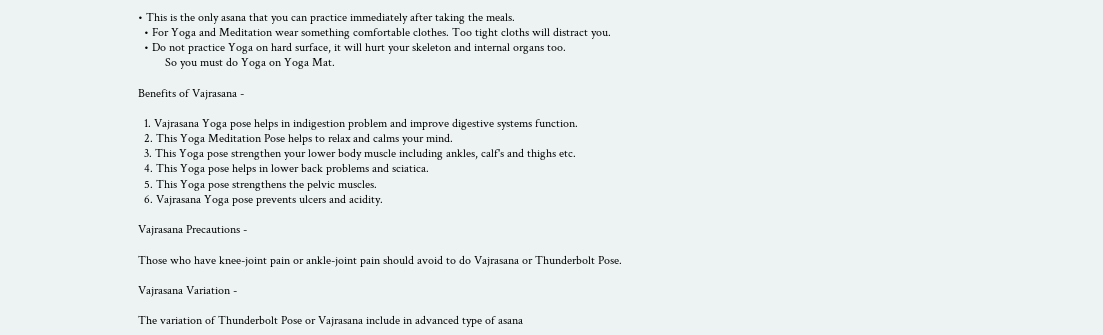• This is the only asana that you can practice immediately after taking the meals.
  • For Yoga and Meditation wear something comfortable clothes. Too tight cloths will distract you.
  • Do not practice Yoga on hard surface, it will hurt your skeleton and internal organs too.
         So you must do Yoga on Yoga Mat.

Benefits of Vajrasana -

  1. Vajrasana Yoga pose helps in indigestion problem and improve digestive systems function.
  2. This Yoga Meditation Pose helps to relax and calms your mind.
  3. This Yoga pose strengthen your lower body muscle including ankles, calf's and thighs etc.
  4. This Yoga pose helps in lower back problems and sciatica.
  5. This Yoga pose strengthens the pelvic muscles.
  6. Vajrasana Yoga pose prevents ulcers and acidity.

Vajrasana Precautions -

Those who have knee-joint pain or ankle-joint pain should avoid to do Vajrasana or Thunderbolt Pose.

Vajrasana Variation -

The variation of Thunderbolt Pose or Vajrasana include in advanced type of asana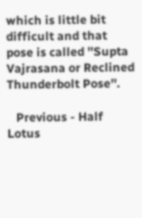which is little bit difficult and that pose is called ''Supta Vajrasana or Reclined Thunderbolt Pose''.

   Previous - Half Lotus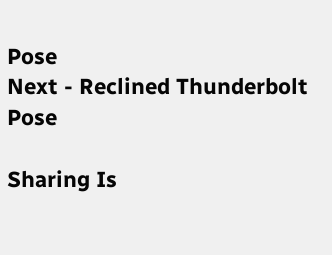Pose                                                      Next - Reclined Thunderbolt Pose

Sharing Is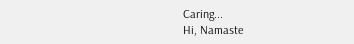Caring...
Hi, Namaste